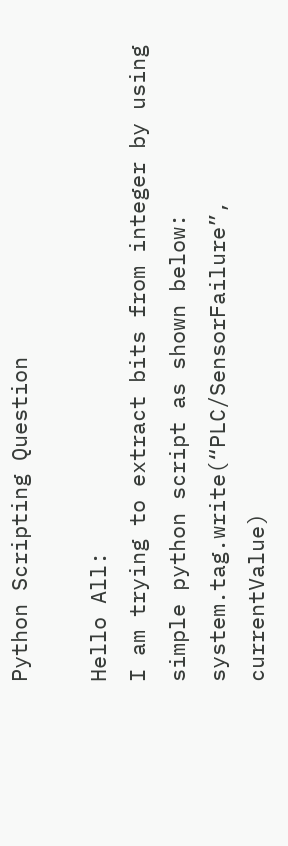Python Scripting Question

Hello All:
I am trying to extract bits from integer by using simple python script as shown below:
system.tag.write(“PLC/SensorFailure”, currentValue)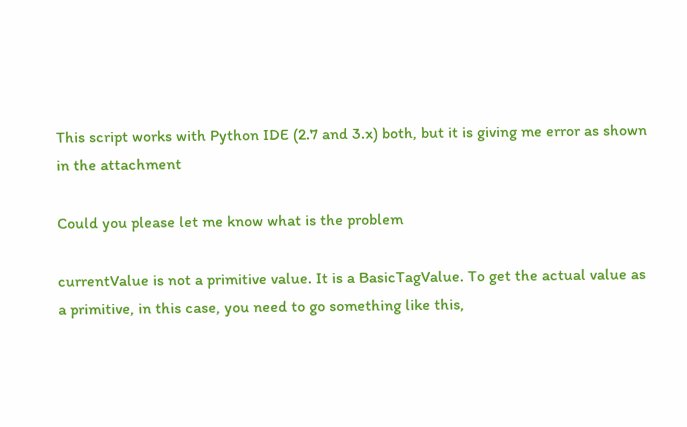This script works with Python IDE (2.7 and 3.x) both, but it is giving me error as shown in the attachment

Could you please let me know what is the problem

currentValue is not a primitive value. It is a BasicTagValue. To get the actual value as a primitive, in this case, you need to go something like this,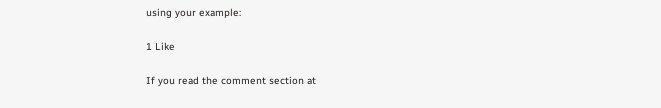using your example:

1 Like

If you read the comment section at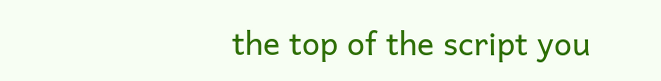the top of the script you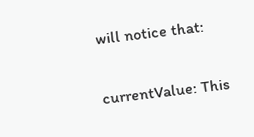will notice that:

currentValue: This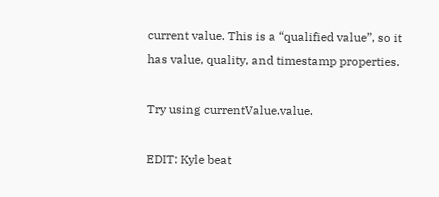current value. This is a “qualified value”, so it has value, quality, and timestamp properties.

Try using currentValue.value.

EDIT: Kyle beat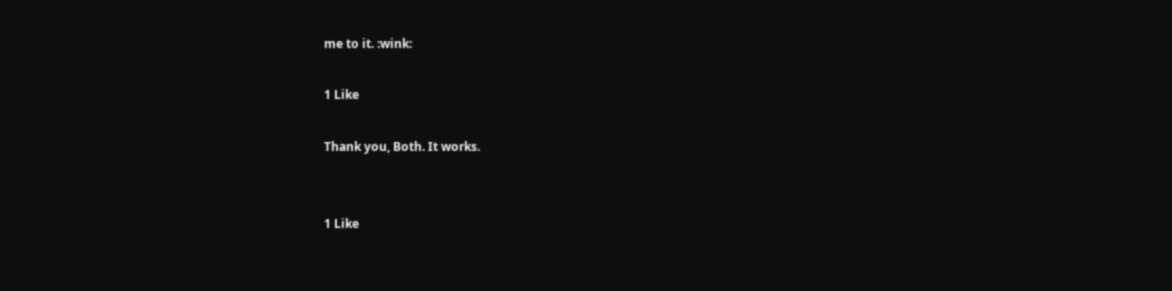me to it. :wink:

1 Like

Thank you, Both. It works.


1 Like